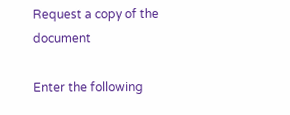Request a copy of the document

Enter the following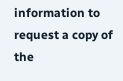information to request a copy of the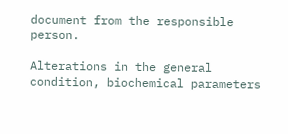document from the responsible person.

Alterations in the general condition, biochemical parameters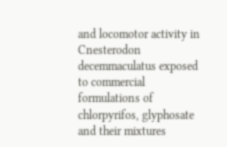and locomotor activity in Cnesterodon decemmaculatus exposed to commercial formulations of chlorpyrifos, glyphosate and their mixtures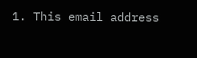1. This email address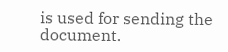is used for sending the document.